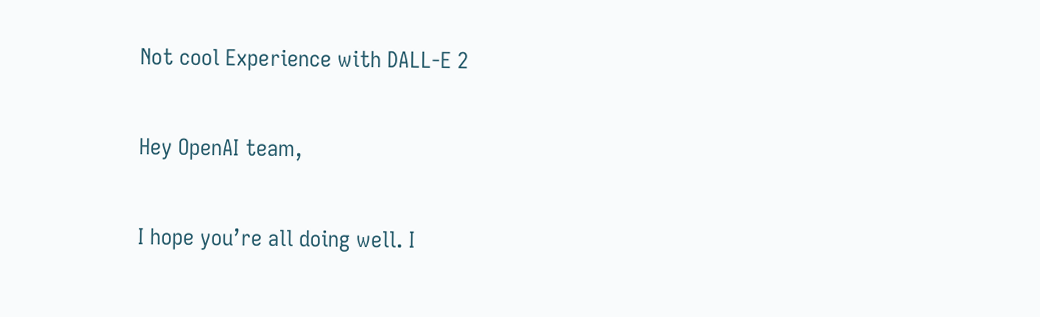Not cool Experience with DALL-E 2

Hey OpenAI team,

I hope you’re all doing well. I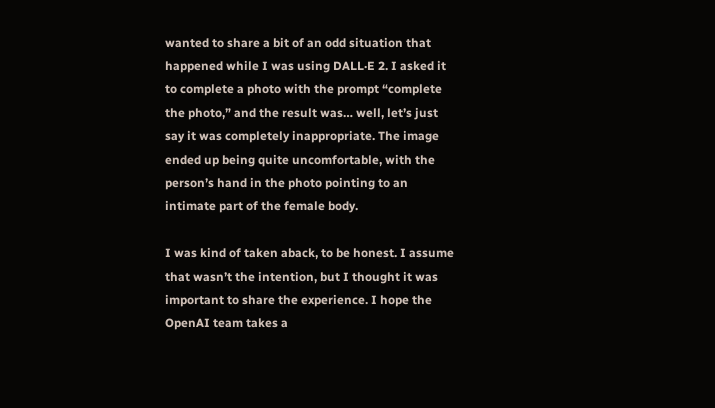wanted to share a bit of an odd situation that happened while I was using DALL·E 2. I asked it to complete a photo with the prompt “complete the photo,” and the result was… well, let’s just say it was completely inappropriate. The image ended up being quite uncomfortable, with the person’s hand in the photo pointing to an intimate part of the female body.

I was kind of taken aback, to be honest. I assume that wasn’t the intention, but I thought it was important to share the experience. I hope the OpenAI team takes a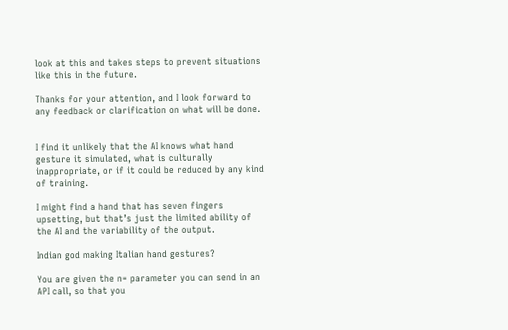look at this and takes steps to prevent situations like this in the future.

Thanks for your attention, and I look forward to any feedback or clarification on what will be done.


I find it unlikely that the AI knows what hand gesture it simulated, what is culturally inappropriate, or if it could be reduced by any kind of training.

I might find a hand that has seven fingers upsetting, but that’s just the limited ability of the AI and the variability of the output.

Indian god making Italian hand gestures?

You are given the n= parameter you can send in an API call, so that you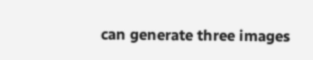can generate three images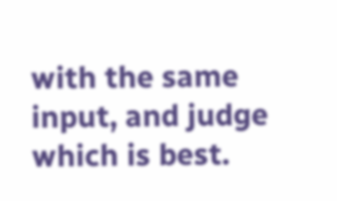with the same input, and judge which is best.